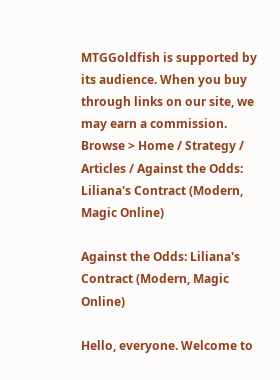MTGGoldfish is supported by its audience. When you buy through links on our site, we may earn a commission.
Browse > Home / Strategy / Articles / Against the Odds: Liliana's Contract (Modern, Magic Online)

Against the Odds: Liliana's Contract (Modern, Magic Online)

Hello, everyone. Welcome to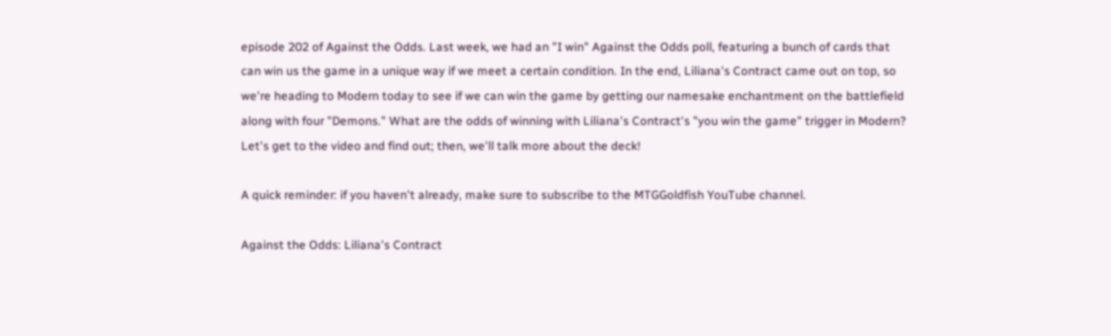episode 202 of Against the Odds. Last week, we had an "I win" Against the Odds poll, featuring a bunch of cards that can win us the game in a unique way if we meet a certain condition. In the end, Liliana's Contract came out on top, so we're heading to Modern today to see if we can win the game by getting our namesake enchantment on the battlefield along with four "Demons." What are the odds of winning with Liliana's Contract's "you win the game" trigger in Modern? Let's get to the video and find out; then, we'll talk more about the deck!

A quick reminder: if you haven't already, make sure to subscribe to the MTGGoldfish YouTube channel.

Against the Odds: Liliana's Contract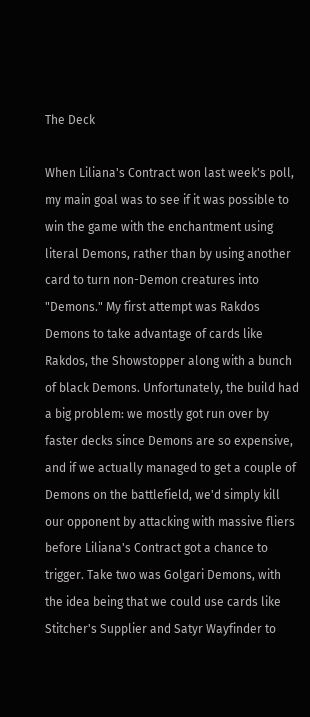The Deck

When Liliana's Contract won last week's poll, my main goal was to see if it was possible to win the game with the enchantment using literal Demons, rather than by using another card to turn non-Demon creatures into "Demons." My first attempt was Rakdos Demons to take advantage of cards like Rakdos, the Showstopper along with a bunch of black Demons. Unfortunately, the build had a big problem: we mostly got run over by faster decks since Demons are so expensive, and if we actually managed to get a couple of Demons on the battlefield, we'd simply kill our opponent by attacking with massive fliers before Liliana's Contract got a chance to trigger. Take two was Golgari Demons, with the idea being that we could use cards like Stitcher's Supplier and Satyr Wayfinder to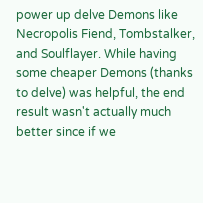power up delve Demons like Necropolis Fiend, Tombstalker, and Soulflayer. While having some cheaper Demons (thanks to delve) was helpful, the end result wasn't actually much better since if we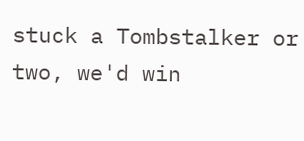stuck a Tombstalker or two, we'd win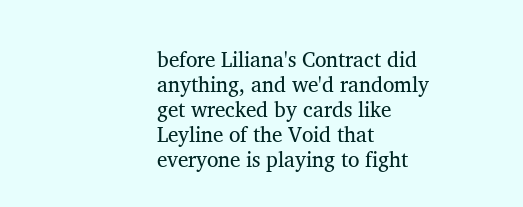before Liliana's Contract did anything, and we'd randomly get wrecked by cards like Leyline of the Void that everyone is playing to fight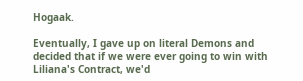Hogaak.

Eventually, I gave up on literal Demons and decided that if we were ever going to win with Liliana's Contract, we'd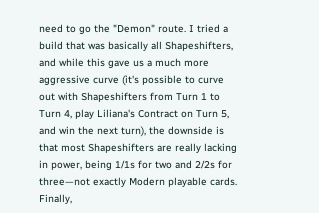need to go the "Demon" route. I tried a build that was basically all Shapeshifters, and while this gave us a much more aggressive curve (it's possible to curve out with Shapeshifters from Turn 1 to Turn 4, play Liliana's Contract on Turn 5, and win the next turn), the downside is that most Shapeshifters are really lacking in power, being 1/1s for two and 2/2s for three—not exactly Modern playable cards. Finally,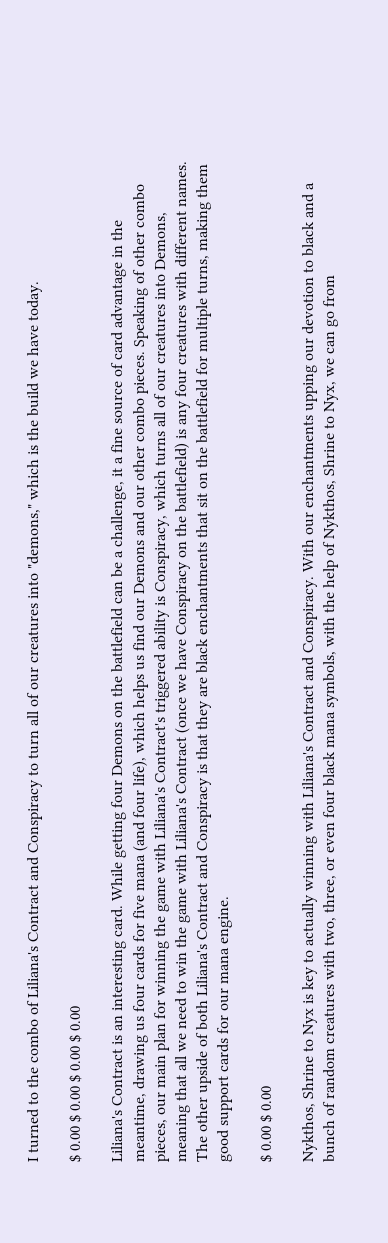I turned to the combo of Liliana's Contract and Conspiracy to turn all of our creatures into "demons," which is the build we have today.

$ 0.00 $ 0.00 $ 0.00 $ 0.00

Liliana's Contract is an interesting card. While getting four Demons on the battlefield can be a challenge, it a fine source of card advantage in the meantime, drawing us four cards for five mana (and four life), which helps us find our Demons and our other combo pieces. Speaking of other combo pieces, our main plan for winning the game with Liliana's Contract's triggered ability is Conspiracy, which turns all of our creatures into Demons, meaning that all we need to win the game with Liliana's Contract (once we have Conspiracy on the battlefield) is any four creatures with different names. The other upside of both Liliana's Contract and Conspiracy is that they are black enchantments that sit on the battlefield for multiple turns, making them good support cards for our mana engine.

$ 0.00 $ 0.00

Nykthos, Shrine to Nyx is key to actually winning with Liliana's Contract and Conspiracy. With our enchantments upping our devotion to black and a bunch of random creatures with two, three, or even four black mana symbols, with the help of Nykthos, Shrine to Nyx, we can go from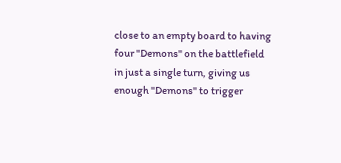close to an empty board to having four "Demons" on the battlefield in just a single turn, giving us enough "Demons" to trigger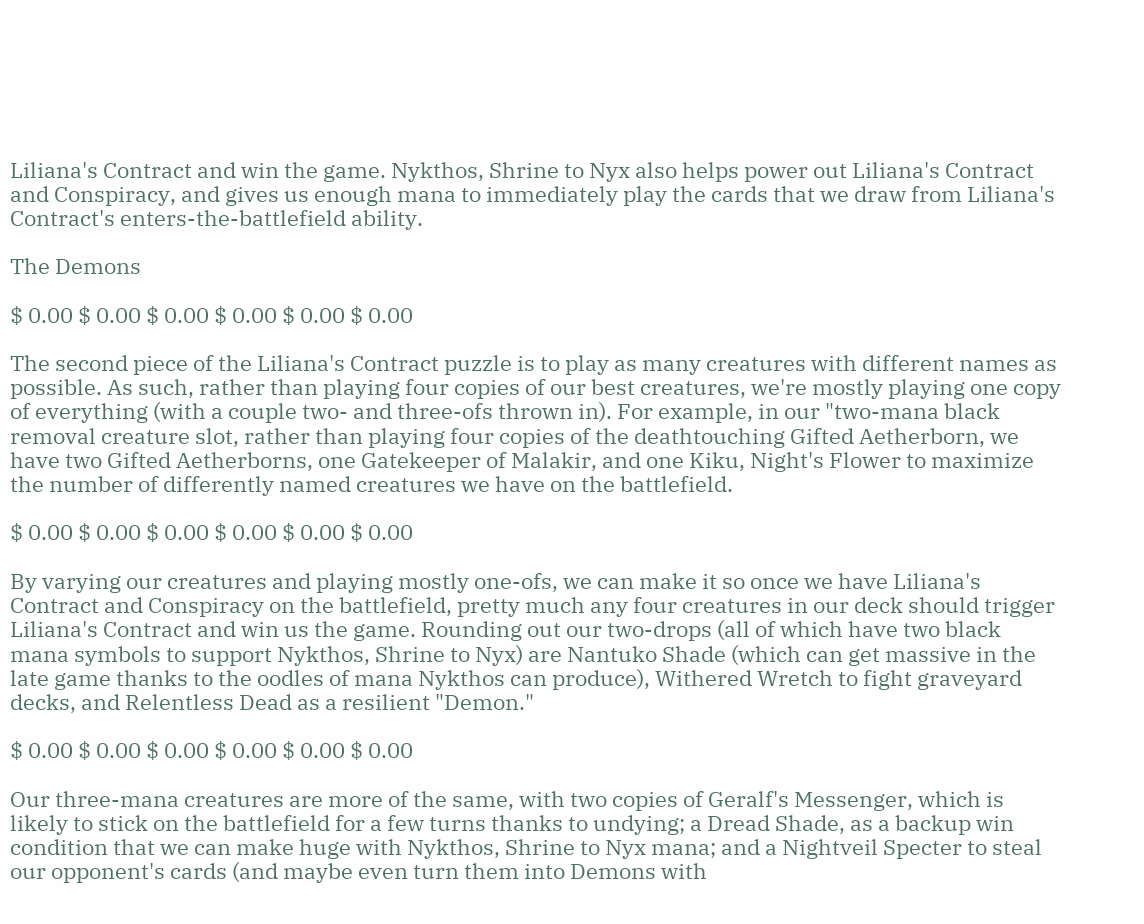Liliana's Contract and win the game. Nykthos, Shrine to Nyx also helps power out Liliana's Contract and Conspiracy, and gives us enough mana to immediately play the cards that we draw from Liliana's Contract's enters-the-battlefield ability.

The Demons

$ 0.00 $ 0.00 $ 0.00 $ 0.00 $ 0.00 $ 0.00

The second piece of the Liliana's Contract puzzle is to play as many creatures with different names as possible. As such, rather than playing four copies of our best creatures, we're mostly playing one copy of everything (with a couple two- and three-ofs thrown in). For example, in our "two-mana black removal creature slot, rather than playing four copies of the deathtouching Gifted Aetherborn, we have two Gifted Aetherborns, one Gatekeeper of Malakir, and one Kiku, Night's Flower to maximize the number of differently named creatures we have on the battlefield.

$ 0.00 $ 0.00 $ 0.00 $ 0.00 $ 0.00 $ 0.00

By varying our creatures and playing mostly one-ofs, we can make it so once we have Liliana's Contract and Conspiracy on the battlefield, pretty much any four creatures in our deck should trigger Liliana's Contract and win us the game. Rounding out our two-drops (all of which have two black mana symbols to support Nykthos, Shrine to Nyx) are Nantuko Shade (which can get massive in the late game thanks to the oodles of mana Nykthos can produce), Withered Wretch to fight graveyard decks, and Relentless Dead as a resilient "Demon."

$ 0.00 $ 0.00 $ 0.00 $ 0.00 $ 0.00 $ 0.00

Our three-mana creatures are more of the same, with two copies of Geralf's Messenger, which is likely to stick on the battlefield for a few turns thanks to undying; a Dread Shade, as a backup win condition that we can make huge with Nykthos, Shrine to Nyx mana; and a Nightveil Specter to steal our opponent's cards (and maybe even turn them into Demons with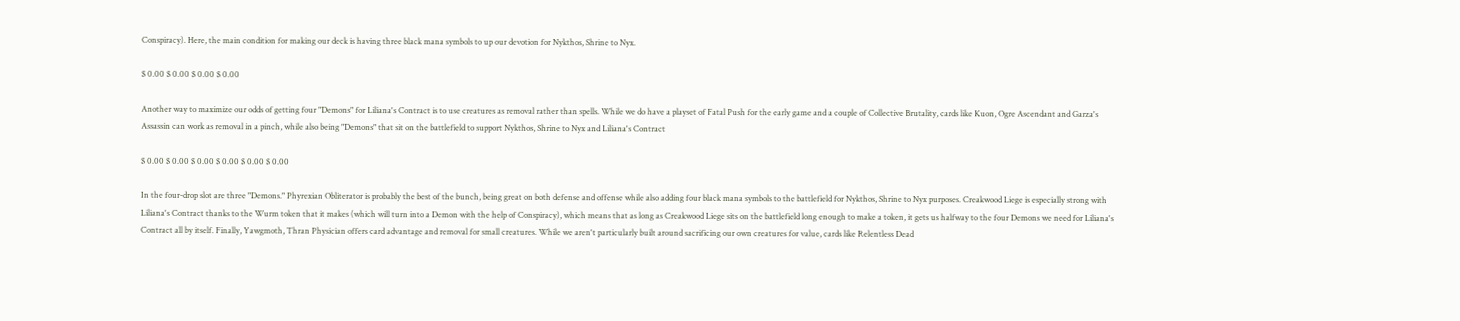Conspiracy). Here, the main condition for making our deck is having three black mana symbols to up our devotion for Nykthos, Shrine to Nyx.

$ 0.00 $ 0.00 $ 0.00 $ 0.00

Another way to maximize our odds of getting four "Demons" for Liliana's Contract is to use creatures as removal rather than spells. While we do have a playset of Fatal Push for the early game and a couple of Collective Brutality, cards like Kuon, Ogre Ascendant and Garza's Assassin can work as removal in a pinch, while also being "Demons" that sit on the battlefield to support Nykthos, Shrine to Nyx and Liliana's Contract

$ 0.00 $ 0.00 $ 0.00 $ 0.00 $ 0.00 $ 0.00

In the four-drop slot are three "Demons." Phyrexian Obliterator is probably the best of the bunch, being great on both defense and offense while also adding four black mana symbols to the battlefield for Nykthos, Shrine to Nyx purposes. Creakwood Liege is especially strong with Liliana's Contract thanks to the Wurm token that it makes (which will turn into a Demon with the help of Conspiracy), which means that as long as Creakwood Liege sits on the battlefield long enough to make a token, it gets us halfway to the four Demons we need for Liliana's Contract all by itself. Finally, Yawgmoth, Thran Physician offers card advantage and removal for small creatures. While we aren't particularly built around sacrificing our own creatures for value, cards like Relentless Dead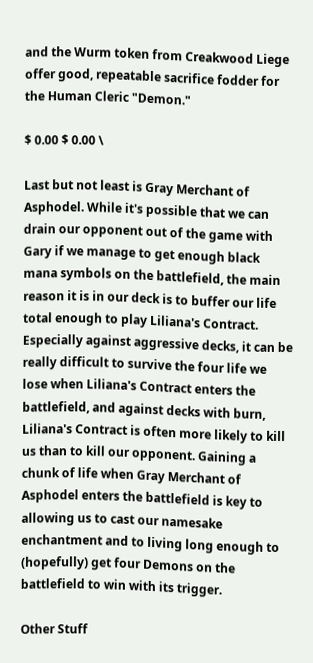and the Wurm token from Creakwood Liege offer good, repeatable sacrifice fodder for the Human Cleric "Demon."

$ 0.00 $ 0.00 \

Last but not least is Gray Merchant of Asphodel. While it's possible that we can drain our opponent out of the game with Gary if we manage to get enough black mana symbols on the battlefield, the main reason it is in our deck is to buffer our life total enough to play Liliana's Contract. Especially against aggressive decks, it can be really difficult to survive the four life we lose when Liliana's Contract enters the battlefield, and against decks with burn, Liliana's Contract is often more likely to kill us than to kill our opponent. Gaining a chunk of life when Gray Merchant of Asphodel enters the battlefield is key to allowing us to cast our namesake enchantment and to living long enough to (hopefully) get four Demons on the battlefield to win with its trigger.

Other Stuff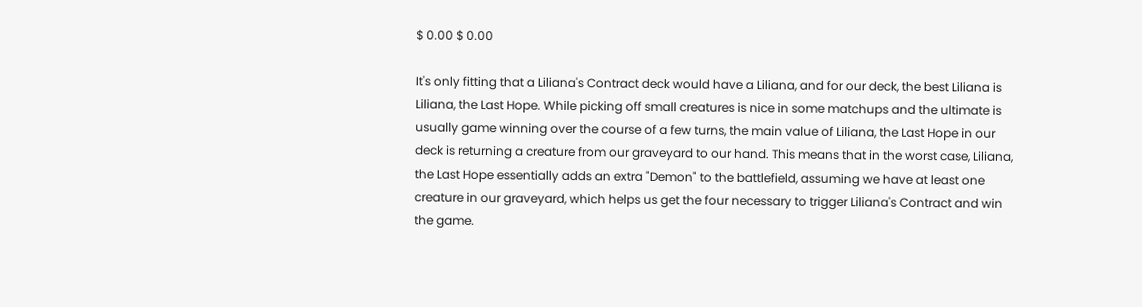$ 0.00 $ 0.00

It's only fitting that a Liliana's Contract deck would have a Liliana, and for our deck, the best Liliana is Liliana, the Last Hope. While picking off small creatures is nice in some matchups and the ultimate is usually game winning over the course of a few turns, the main value of Liliana, the Last Hope in our deck is returning a creature from our graveyard to our hand. This means that in the worst case, Liliana, the Last Hope essentially adds an extra "Demon" to the battlefield, assuming we have at least one creature in our graveyard, which helps us get the four necessary to trigger Liliana's Contract and win the game.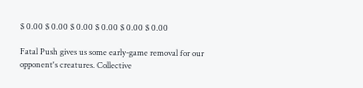$ 0.00 $ 0.00 $ 0.00 $ 0.00 $ 0.00 $ 0.00

Fatal Push gives us some early-game removal for our opponent's creatures. Collective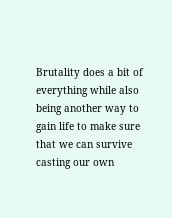Brutality does a bit of everything while also being another way to gain life to make sure that we can survive casting our own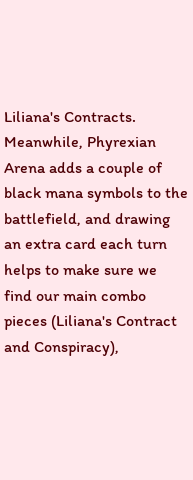Liliana's Contracts. Meanwhile, Phyrexian Arena adds a couple of black mana symbols to the battlefield, and drawing an extra card each turn helps to make sure we find our main combo pieces (Liliana's Contract and Conspiracy),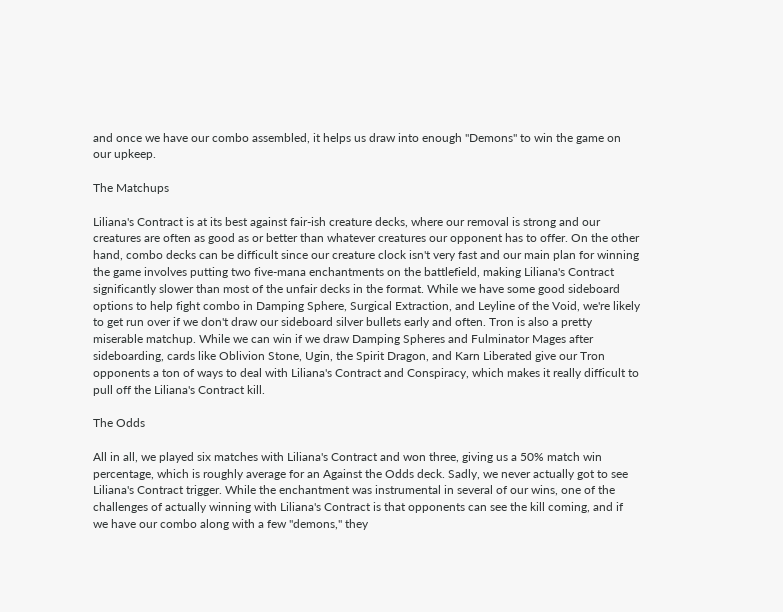and once we have our combo assembled, it helps us draw into enough "Demons" to win the game on our upkeep.

The Matchups

Liliana's Contract is at its best against fair-ish creature decks, where our removal is strong and our creatures are often as good as or better than whatever creatures our opponent has to offer. On the other hand, combo decks can be difficult since our creature clock isn't very fast and our main plan for winning the game involves putting two five-mana enchantments on the battlefield, making Liliana's Contract significantly slower than most of the unfair decks in the format. While we have some good sideboard options to help fight combo in Damping Sphere, Surgical Extraction, and Leyline of the Void, we're likely to get run over if we don't draw our sideboard silver bullets early and often. Tron is also a pretty miserable matchup. While we can win if we draw Damping Spheres and Fulminator Mages after sideboarding, cards like Oblivion Stone, Ugin, the Spirit Dragon, and Karn Liberated give our Tron opponents a ton of ways to deal with Liliana's Contract and Conspiracy, which makes it really difficult to pull off the Liliana's Contract kill.

The Odds

All in all, we played six matches with Liliana's Contract and won three, giving us a 50% match win percentage, which is roughly average for an Against the Odds deck. Sadly, we never actually got to see Liliana's Contract trigger. While the enchantment was instrumental in several of our wins, one of the challenges of actually winning with Liliana's Contract is that opponents can see the kill coming, and if we have our combo along with a few "demons," they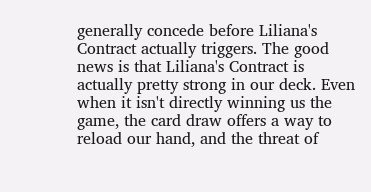generally concede before Liliana's Contract actually triggers. The good news is that Liliana's Contract is actually pretty strong in our deck. Even when it isn't directly winning us the game, the card draw offers a way to reload our hand, and the threat of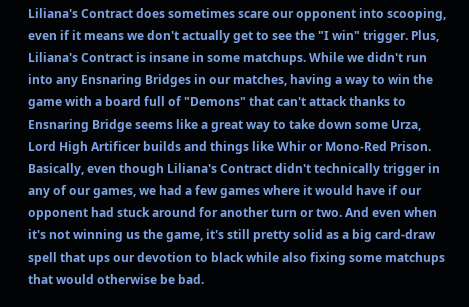Liliana's Contract does sometimes scare our opponent into scooping, even if it means we don't actually get to see the "I win" trigger. Plus, Liliana's Contract is insane in some matchups. While we didn't run into any Ensnaring Bridges in our matches, having a way to win the game with a board full of "Demons" that can't attack thanks to Ensnaring Bridge seems like a great way to take down some Urza, Lord High Artificer builds and things like Whir or Mono-Red Prison. Basically, even though Liliana's Contract didn't technically trigger in any of our games, we had a few games where it would have if our opponent had stuck around for another turn or two. And even when it's not winning us the game, it's still pretty solid as a big card-draw spell that ups our devotion to black while also fixing some matchups that would otherwise be bad.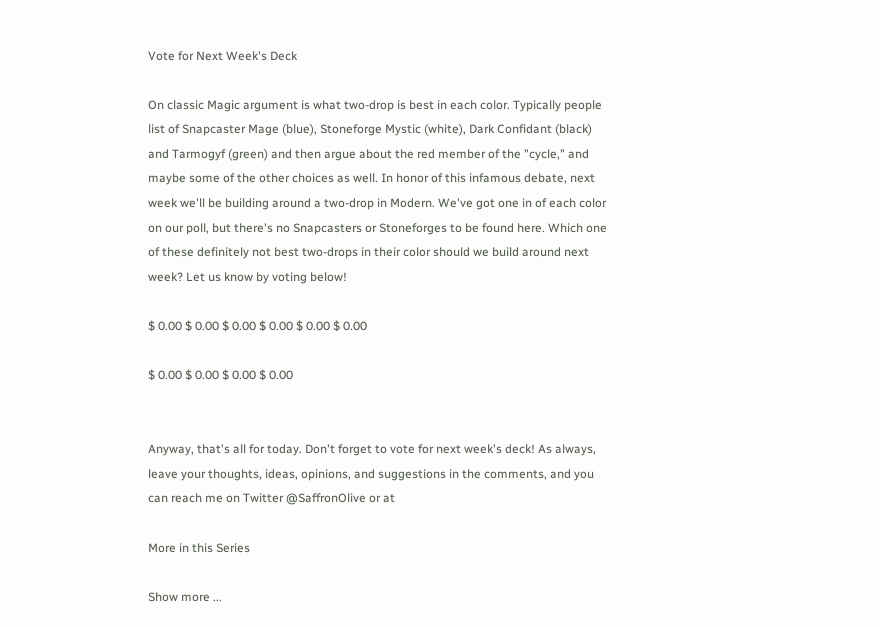Vote for Next Week's Deck

On classic Magic argument is what two-drop is best in each color. Typically people list of Snapcaster Mage (blue), Stoneforge Mystic (white), Dark Confidant (black) and Tarmogyf (green) and then argue about the red member of the "cycle," and maybe some of the other choices as well. In honor of this infamous debate, next week we'll be building around a two-drop in Modern. We've got one in of each color on our poll, but there's no Snapcasters or Stoneforges to be found here. Which one of these definitely not best two-drops in their color should we build around next week? Let us know by voting below!

$ 0.00 $ 0.00 $ 0.00 $ 0.00 $ 0.00 $ 0.00

$ 0.00 $ 0.00 $ 0.00 $ 0.00


Anyway, that's all for today. Don't forget to vote for next week's deck! As always, leave your thoughts, ideas, opinions, and suggestions in the comments, and you can reach me on Twitter @SaffronOlive or at

More in this Series

Show more ...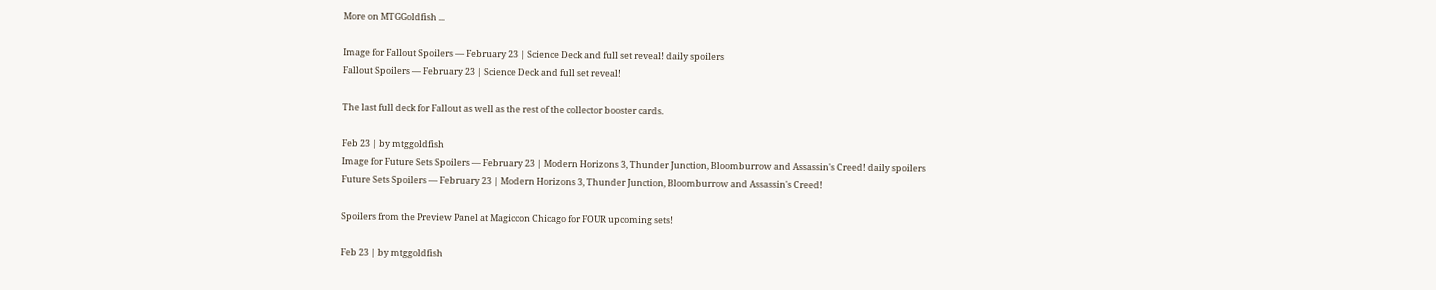More on MTGGoldfish ...

Image for Fallout Spoilers — February 23 | Science Deck and full set reveal! daily spoilers
Fallout Spoilers — February 23 | Science Deck and full set reveal!

The last full deck for Fallout as well as the rest of the collector booster cards.

Feb 23 | by mtggoldfish
Image for Future Sets Spoilers — February 23 | Modern Horizons 3, Thunder Junction, Bloomburrow and Assassin's Creed! daily spoilers
Future Sets Spoilers — February 23 | Modern Horizons 3, Thunder Junction, Bloomburrow and Assassin's Creed!

Spoilers from the Preview Panel at Magiccon Chicago for FOUR upcoming sets!

Feb 23 | by mtggoldfish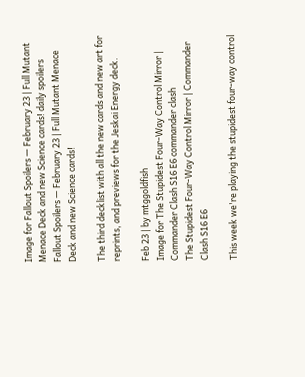Image for Fallout Spoilers — February 23 | Full Mutant Menace Deck and new Science cards! daily spoilers
Fallout Spoilers — February 23 | Full Mutant Menace Deck and new Science cards!

The third decklist with all the new cards and new art for reprints, and previews for the Jeskai Energy deck.

Feb 23 | by mtggoldfish
Image for The Stupidest Four-Way Control Mirror | Commander Clash S16 E6 commander clash
The Stupidest Four-Way Control Mirror | Commander Clash S16 E6

This week we're playing the stupidest four-way control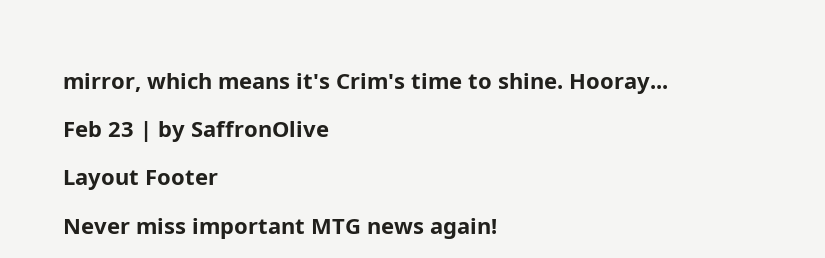mirror, which means it's Crim's time to shine. Hooray...

Feb 23 | by SaffronOlive

Layout Footer

Never miss important MTG news again!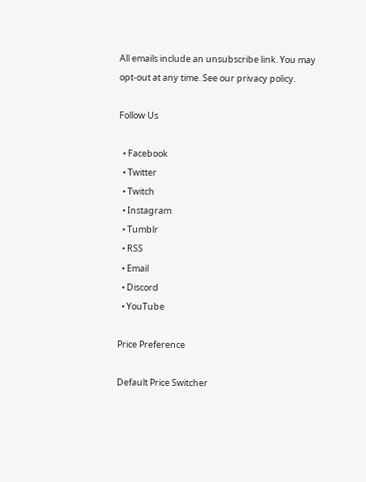All emails include an unsubscribe link. You may opt-out at any time. See our privacy policy.

Follow Us

  • Facebook
  • Twitter
  • Twitch
  • Instagram
  • Tumblr
  • RSS
  • Email
  • Discord
  • YouTube

Price Preference

Default Price Switcher